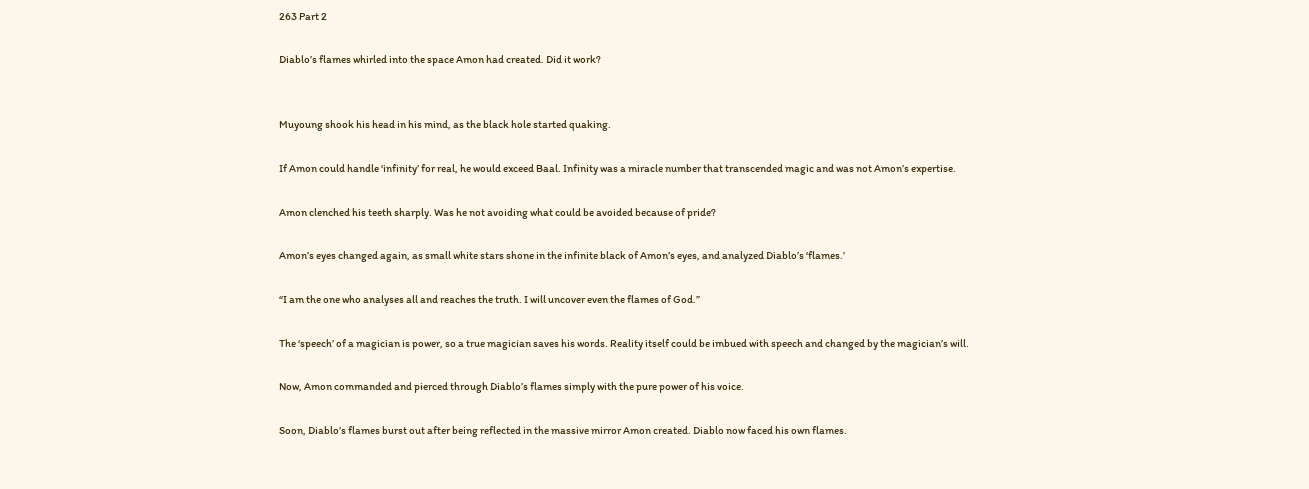263 Part 2

Diablo’s flames whirled into the space Amon had created. Did it work?


Muyoung shook his head in his mind, as the black hole started quaking.

If Amon could handle ‘infinity’ for real, he would exceed Baal. Infinity was a miracle number that transcended magic and was not Amon’s expertise.

Amon clenched his teeth sharply. Was he not avoiding what could be avoided because of pride?

Amon’s eyes changed again, as small white stars shone in the infinite black of Amon’s eyes, and analyzed Diablo’s ‘flames.’

“I am the one who analyses all and reaches the truth. I will uncover even the flames of God.”

The ‘speech’ of a magician is power, so a true magician saves his words. Reality itself could be imbued with speech and changed by the magician’s will.

Now, Amon commanded and pierced through Diablo’s flames simply with the pure power of his voice.

Soon, Diablo’s flames burst out after being reflected in the massive mirror Amon created. Diablo now faced his own flames.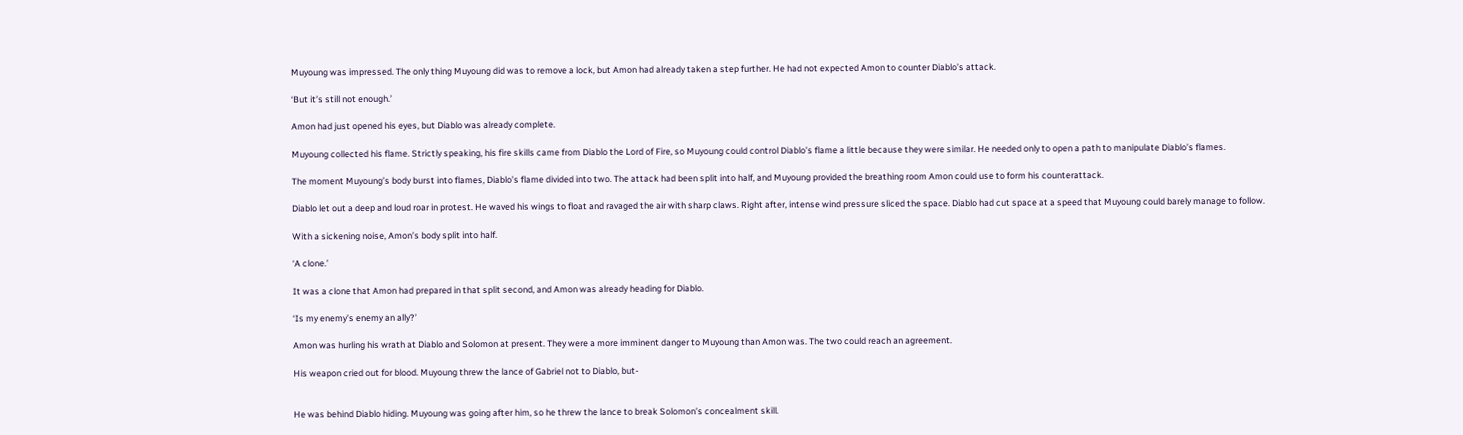Muyoung was impressed. The only thing Muyoung did was to remove a lock, but Amon had already taken a step further. He had not expected Amon to counter Diablo’s attack.

‘But it’s still not enough.’

Amon had just opened his eyes, but Diablo was already complete.

Muyoung collected his flame. Strictly speaking, his fire skills came from Diablo the Lord of Fire, so Muyoung could control Diablo’s flame a little because they were similar. He needed only to open a path to manipulate Diablo’s flames.

The moment Muyoung’s body burst into flames, Diablo’s flame divided into two. The attack had been split into half, and Muyoung provided the breathing room Amon could use to form his counterattack.

Diablo let out a deep and loud roar in protest. He waved his wings to float and ravaged the air with sharp claws. Right after, intense wind pressure sliced the space. Diablo had cut space at a speed that Muyoung could barely manage to follow.

With a sickening noise, Amon’s body split into half.

‘A clone.’

It was a clone that Amon had prepared in that split second, and Amon was already heading for Diablo.

‘Is my enemy’s enemy an ally?’

Amon was hurling his wrath at Diablo and Solomon at present. They were a more imminent danger to Muyoung than Amon was. The two could reach an agreement.

His weapon cried out for blood. Muyoung threw the lance of Gabriel not to Diablo, but-


He was behind Diablo hiding. Muyoung was going after him, so he threw the lance to break Solomon’s concealment skill.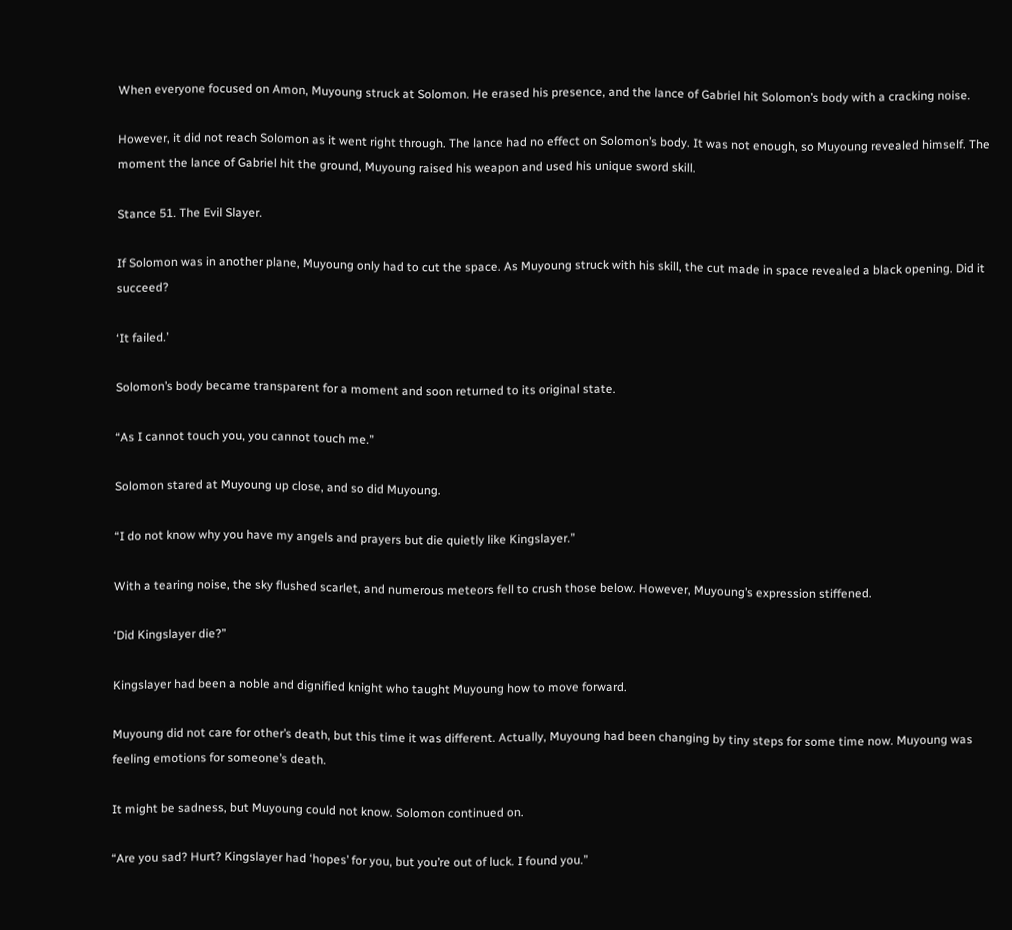When everyone focused on Amon, Muyoung struck at Solomon. He erased his presence, and the lance of Gabriel hit Solomon’s body with a cracking noise.

However, it did not reach Solomon as it went right through. The lance had no effect on Solomon’s body. It was not enough, so Muyoung revealed himself. The moment the lance of Gabriel hit the ground, Muyoung raised his weapon and used his unique sword skill.

Stance 51. The Evil Slayer.

If Solomon was in another plane, Muyoung only had to cut the space. As Muyoung struck with his skill, the cut made in space revealed a black opening. Did it succeed?

‘It failed.’

Solomon’s body became transparent for a moment and soon returned to its original state.

“As I cannot touch you, you cannot touch me.”

Solomon stared at Muyoung up close, and so did Muyoung.

“I do not know why you have my angels and prayers but die quietly like Kingslayer.”

With a tearing noise, the sky flushed scarlet, and numerous meteors fell to crush those below. However, Muyoung’s expression stiffened.

‘Did Kingslayer die?”

Kingslayer had been a noble and dignified knight who taught Muyoung how to move forward.

Muyoung did not care for other’s death, but this time it was different. Actually, Muyoung had been changing by tiny steps for some time now. Muyoung was feeling emotions for someone’s death.

It might be sadness, but Muyoung could not know. Solomon continued on.

“Are you sad? Hurt? Kingslayer had ‘hopes’ for you, but you’re out of luck. I found you.”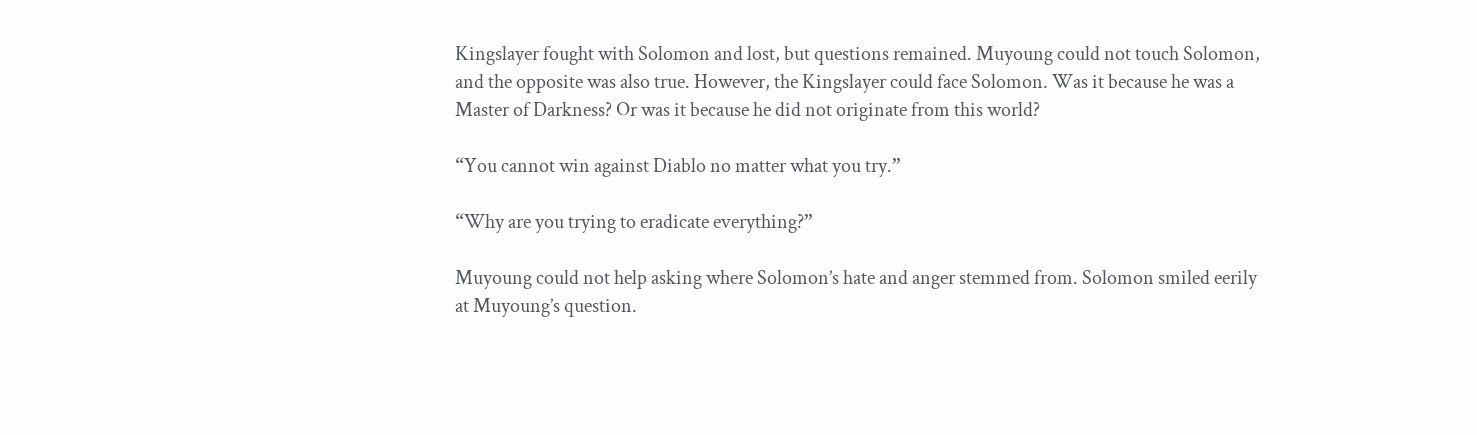Kingslayer fought with Solomon and lost, but questions remained. Muyoung could not touch Solomon, and the opposite was also true. However, the Kingslayer could face Solomon. Was it because he was a Master of Darkness? Or was it because he did not originate from this world?

“You cannot win against Diablo no matter what you try.”

“Why are you trying to eradicate everything?”

Muyoung could not help asking where Solomon’s hate and anger stemmed from. Solomon smiled eerily at Muyoung’s question.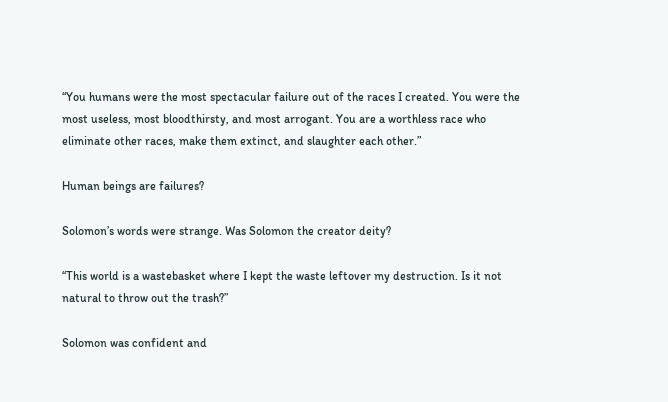“You humans were the most spectacular failure out of the races I created. You were the most useless, most bloodthirsty, and most arrogant. You are a worthless race who eliminate other races, make them extinct, and slaughter each other.”

Human beings are failures?

Solomon’s words were strange. Was Solomon the creator deity?

“This world is a wastebasket where I kept the waste leftover my destruction. Is it not natural to throw out the trash?”

Solomon was confident and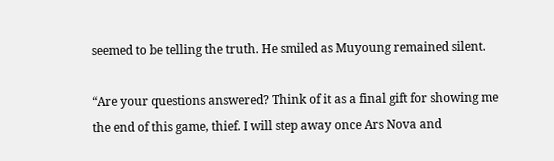seemed to be telling the truth. He smiled as Muyoung remained silent.

“Are your questions answered? Think of it as a final gift for showing me the end of this game, thief. I will step away once Ars Nova and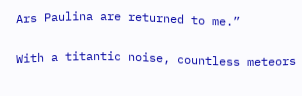Ars Paulina are returned to me.”

With a titantic noise, countless meteors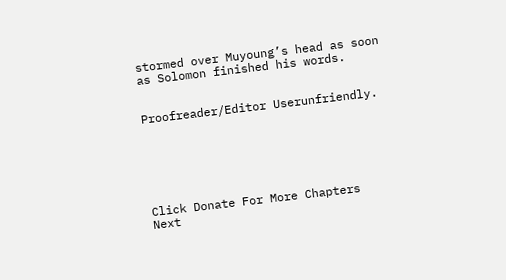stormed over Muyoung’s head as soon as Solomon finished his words.


Proofreader/Editor Userunfriendly.






Click Donate For More Chapters
Next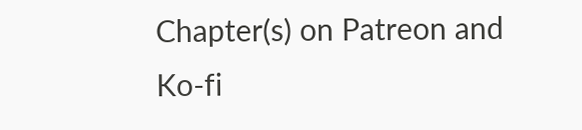Chapter(s) on Patreon and Ko-fi